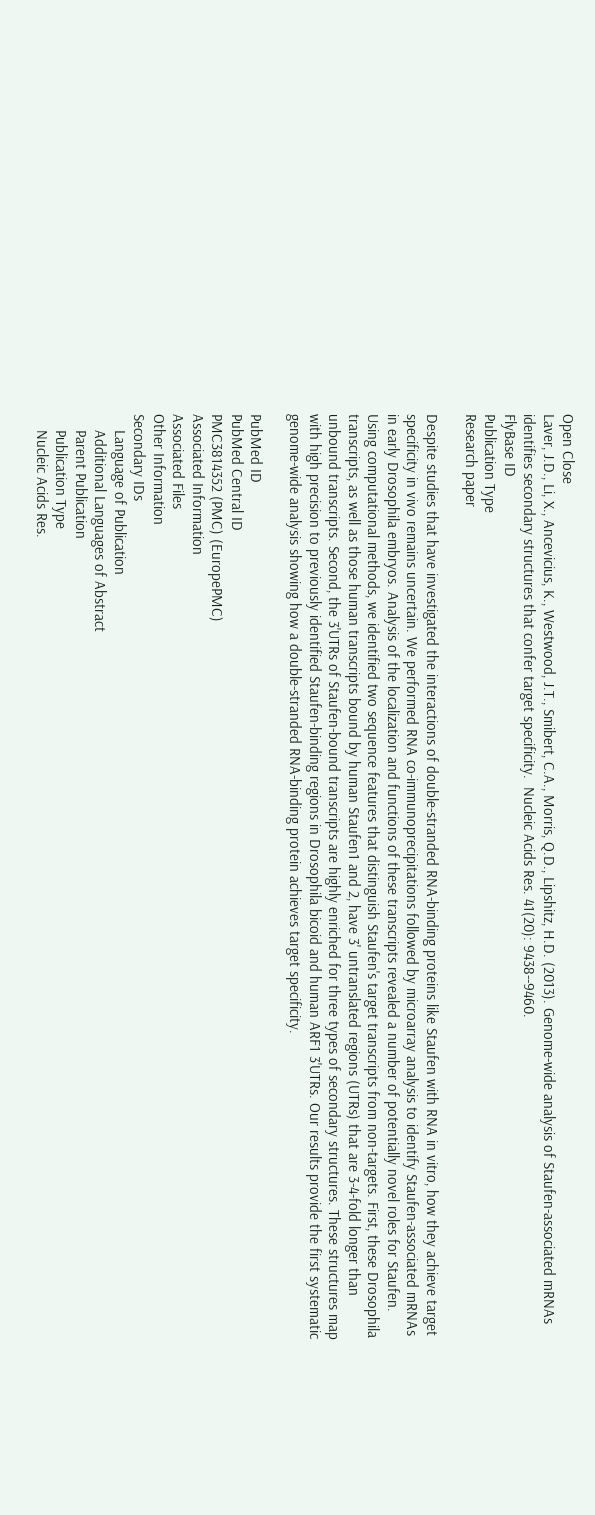Open Close
Laver, J.D., Li, X., Ancevicius, K., Westwood, J.T., Smibert, C.A., Morris, Q.D., Lipshitz, H.D. (2013). Genome-wide analysis of Staufen-associated mRNAs identifies secondary structures that confer target specificity.  Nucleic Acids Res. 41(20): 9438--9460.
FlyBase ID
Publication Type
Research paper

Despite studies that have investigated the interactions of double-stranded RNA-binding proteins like Staufen with RNA in vitro, how they achieve target specificity in vivo remains uncertain. We performed RNA co-immunoprecipitations followed by microarray analysis to identify Staufen-associated mRNAs in early Drosophila embryos. Analysis of the localization and functions of these transcripts revealed a number of potentially novel roles for Staufen. Using computational methods, we identified two sequence features that distinguish Staufen's target transcripts from non-targets. First, these Drosophila transcripts, as well as those human transcripts bound by human Staufen1 and 2, have 3' untranslated regions (UTRs) that are 3-4-fold longer than unbound transcripts. Second, the 3'UTRs of Staufen-bound transcripts are highly enriched for three types of secondary structures. These structures map with high precision to previously identified Staufen-binding regions in Drosophila bicoid and human ARF1 3'UTRs. Our results provide the first systematic genome-wide analysis showing how a double-stranded RNA-binding protein achieves target specificity.

PubMed ID
PubMed Central ID
PMC3814352 (PMC) (EuropePMC)
Associated Information
Associated Files
Other Information
Secondary IDs
    Language of Publication
    Additional Languages of Abstract
    Parent Publication
    Publication Type
    Nucleic Acids Res.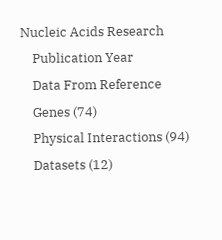Nucleic Acids Research
    Publication Year
    Data From Reference
    Genes (74)
    Physical Interactions (94)
    Datasets (12)